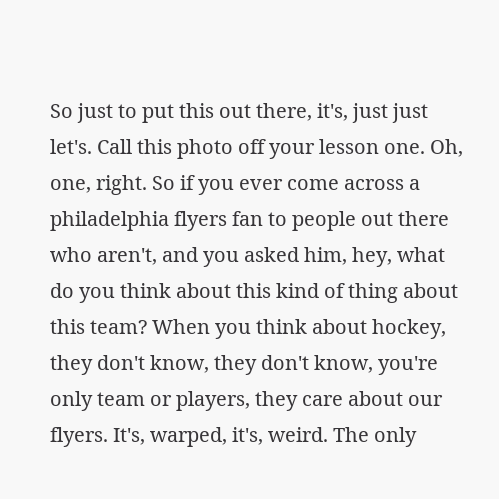So just to put this out there, it's, just just let's. Call this photo off your lesson one. Oh, one, right. So if you ever come across a philadelphia flyers fan to people out there who aren't, and you asked him, hey, what do you think about this kind of thing about this team? When you think about hockey, they don't know, they don't know, you're only team or players, they care about our flyers. It's, warped, it's, weird. The only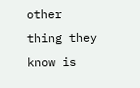other thing they know is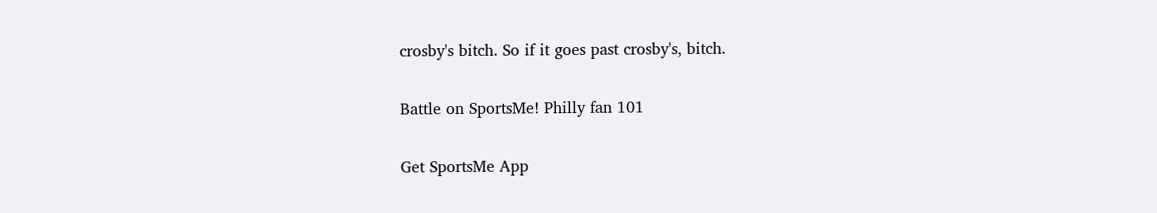crosby's bitch. So if it goes past crosby's, bitch.

Battle on SportsMe! Philly fan 101

Get SportsMe App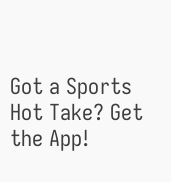Got a Sports Hot Take? Get the App!